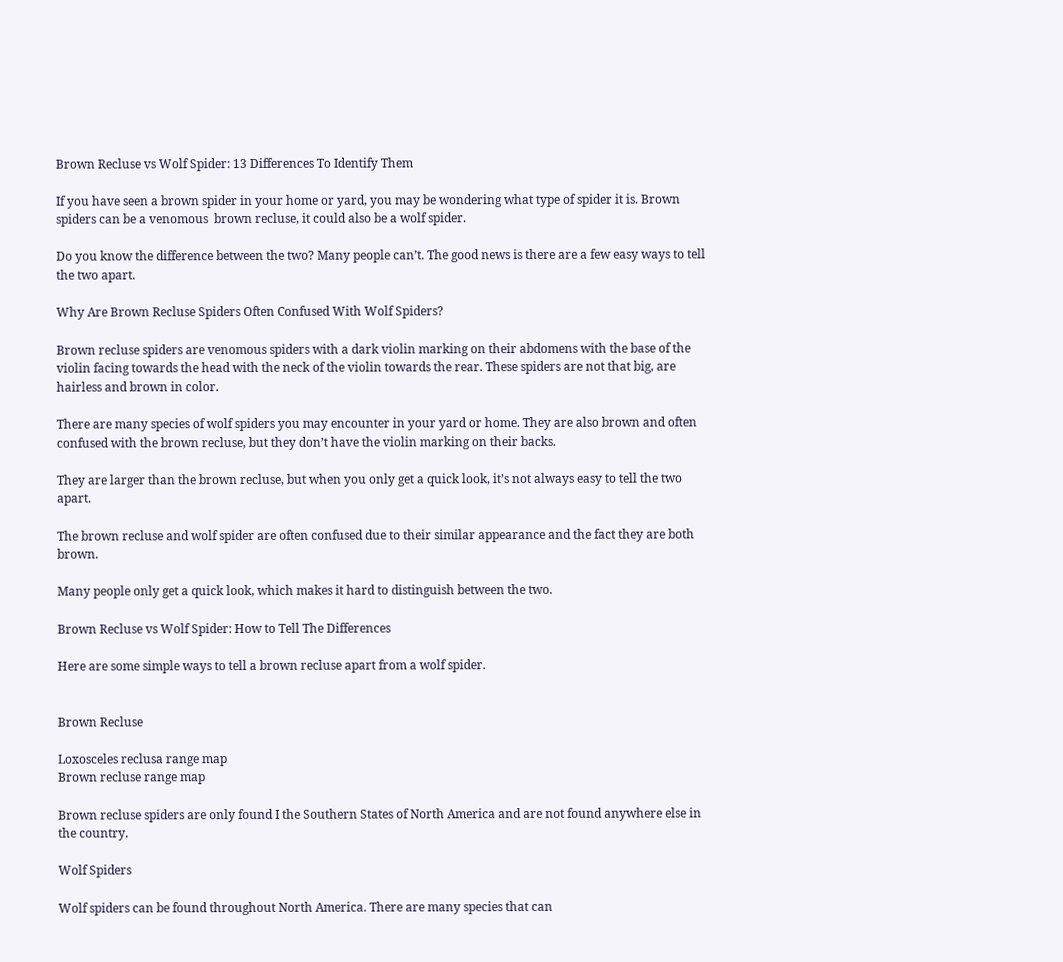Brown Recluse vs Wolf Spider: 13 Differences To Identify Them

If you have seen a brown spider in your home or yard, you may be wondering what type of spider it is. Brown spiders can be a venomous  brown recluse, it could also be a wolf spider.

Do you know the difference between the two? Many people can’t. The good news is there are a few easy ways to tell the two apart.

Why Are Brown Recluse Spiders Often Confused With Wolf Spiders?

Brown recluse spiders are venomous spiders with a dark violin marking on their abdomens with the base of the violin facing towards the head with the neck of the violin towards the rear. These spiders are not that big, are hairless and brown in color.

There are many species of wolf spiders you may encounter in your yard or home. They are also brown and often confused with the brown recluse, but they don’t have the violin marking on their backs.

They are larger than the brown recluse, but when you only get a quick look, it’s not always easy to tell the two apart.

The brown recluse and wolf spider are often confused due to their similar appearance and the fact they are both brown.

Many people only get a quick look, which makes it hard to distinguish between the two.

Brown Recluse vs Wolf Spider: How to Tell The Differences

Here are some simple ways to tell a brown recluse apart from a wolf spider.


Brown Recluse

Loxosceles reclusa range map
Brown recluse range map

Brown recluse spiders are only found I the Southern States of North America and are not found anywhere else in the country.

Wolf Spiders

Wolf spiders can be found throughout North America. There are many species that can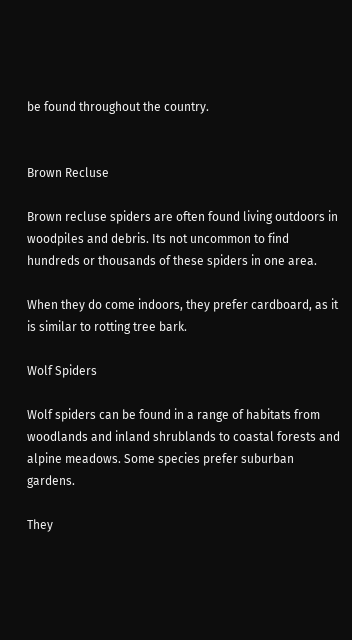be found throughout the country.


Brown Recluse

Brown recluse spiders are often found living outdoors in woodpiles and debris. Its not uncommon to find hundreds or thousands of these spiders in one area.

When they do come indoors, they prefer cardboard, as it is similar to rotting tree bark.

Wolf Spiders

Wolf spiders can be found in a range of habitats from woodlands and inland shrublands to coastal forests and alpine meadows. Some species prefer suburban gardens.

They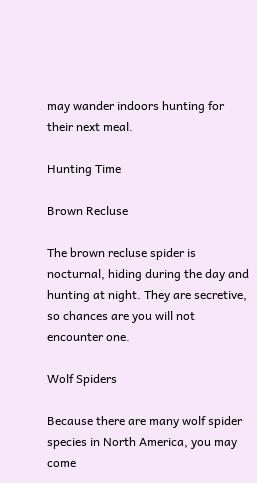may wander indoors hunting for their next meal.

Hunting Time

Brown Recluse

The brown recluse spider is nocturnal, hiding during the day and hunting at night. They are secretive, so chances are you will not encounter one.

Wolf Spiders

Because there are many wolf spider species in North America, you may come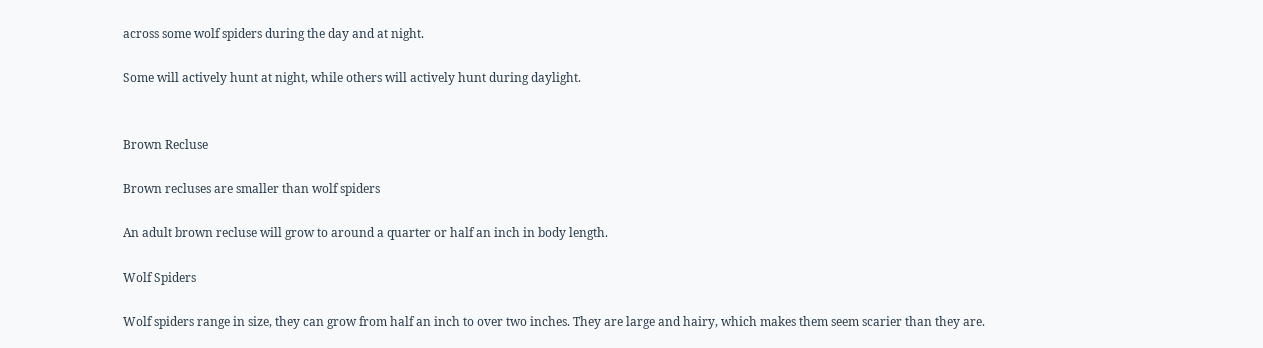across some wolf spiders during the day and at night.

Some will actively hunt at night, while others will actively hunt during daylight.


Brown Recluse

Brown recluses are smaller than wolf spiders

An adult brown recluse will grow to around a quarter or half an inch in body length.

Wolf Spiders

Wolf spiders range in size, they can grow from half an inch to over two inches. They are large and hairy, which makes them seem scarier than they are.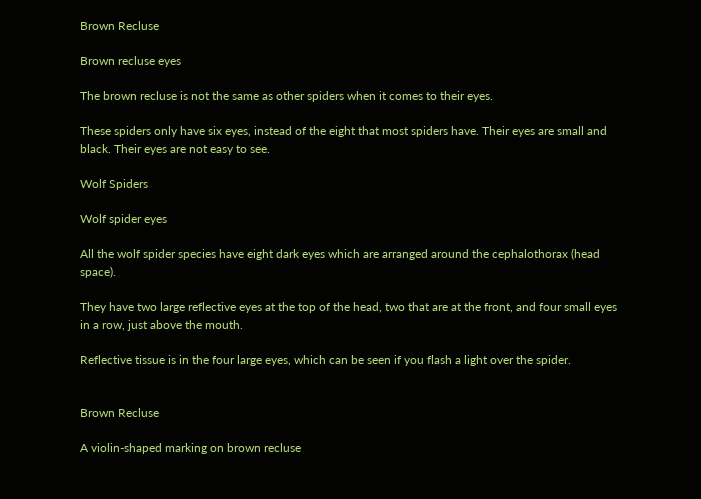Brown Recluse

Brown recluse eyes

The brown recluse is not the same as other spiders when it comes to their eyes.

These spiders only have six eyes, instead of the eight that most spiders have. Their eyes are small and black. Their eyes are not easy to see.

Wolf Spiders

Wolf spider eyes

All the wolf spider species have eight dark eyes which are arranged around the cephalothorax (head space).

They have two large reflective eyes at the top of the head, two that are at the front, and four small eyes in a row, just above the mouth.

Reflective tissue is in the four large eyes, which can be seen if you flash a light over the spider.


Brown Recluse

A violin-shaped marking on brown recluse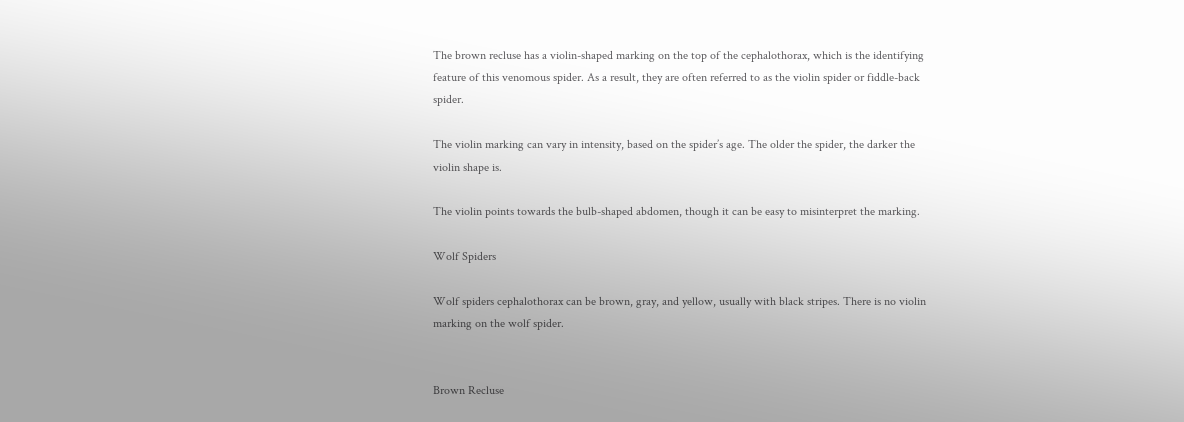The brown recluse has a violin-shaped marking on the top of the cephalothorax, which is the identifying feature of this venomous spider. As a result, they are often referred to as the violin spider or fiddle-back spider.

The violin marking can vary in intensity, based on the spider’s age. The older the spider, the darker the violin shape is.

The violin points towards the bulb-shaped abdomen, though it can be easy to misinterpret the marking.

Wolf Spiders

Wolf spiders cephalothorax can be brown, gray, and yellow, usually with black stripes. There is no violin marking on the wolf spider.


Brown Recluse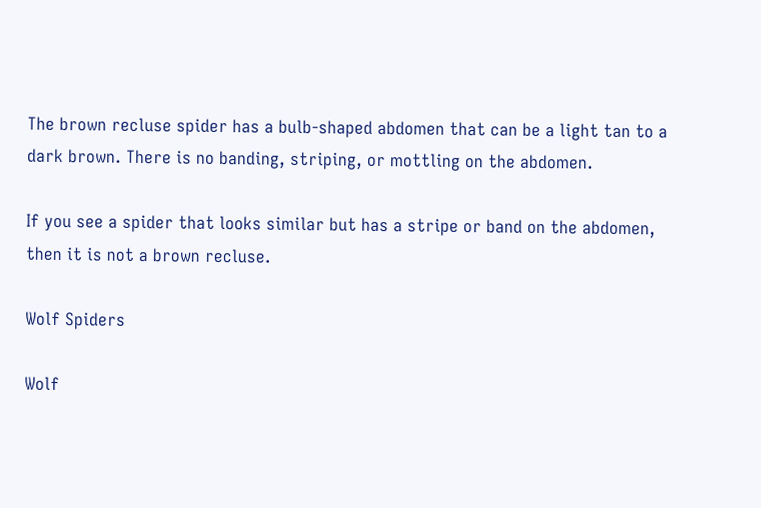The brown recluse spider has a bulb-shaped abdomen that can be a light tan to a dark brown. There is no banding, striping, or mottling on the abdomen.

If you see a spider that looks similar but has a stripe or band on the abdomen, then it is not a brown recluse.

Wolf Spiders

Wolf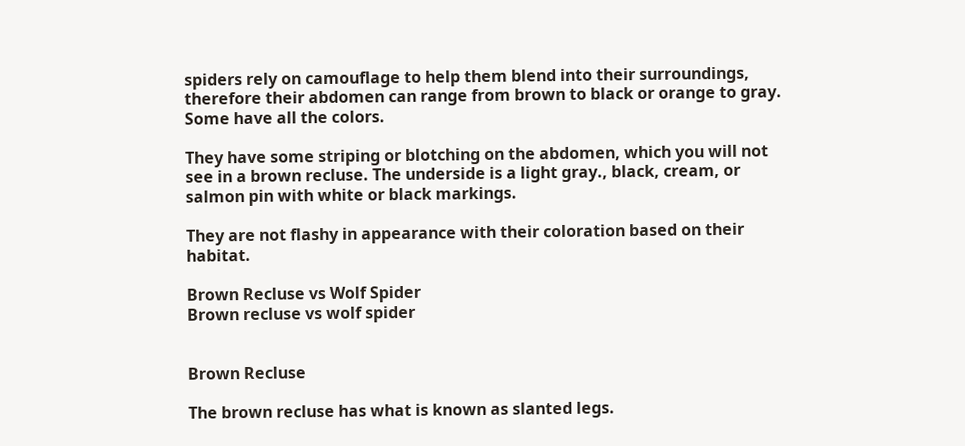spiders rely on camouflage to help them blend into their surroundings, therefore their abdomen can range from brown to black or orange to gray. Some have all the colors.

They have some striping or blotching on the abdomen, which you will not see in a brown recluse. The underside is a light gray., black, cream, or salmon pin with white or black markings.

They are not flashy in appearance with their coloration based on their habitat.

Brown Recluse vs Wolf Spider
Brown recluse vs wolf spider


Brown Recluse

The brown recluse has what is known as slanted legs.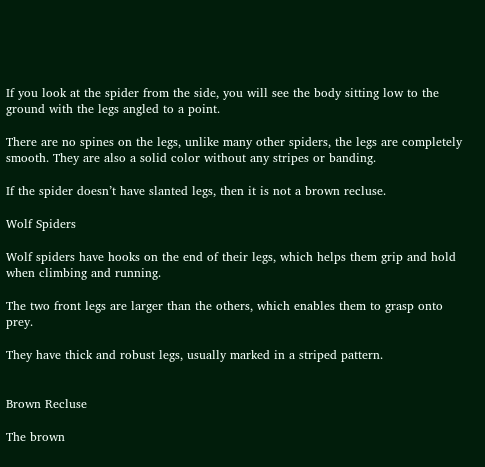If you look at the spider from the side, you will see the body sitting low to the ground with the legs angled to a point.

There are no spines on the legs, unlike many other spiders, the legs are completely smooth. They are also a solid color without any stripes or banding.

If the spider doesn’t have slanted legs, then it is not a brown recluse.

Wolf Spiders

Wolf spiders have hooks on the end of their legs, which helps them grip and hold when climbing and running.

The two front legs are larger than the others, which enables them to grasp onto prey.

They have thick and robust legs, usually marked in a striped pattern.


Brown Recluse

The brown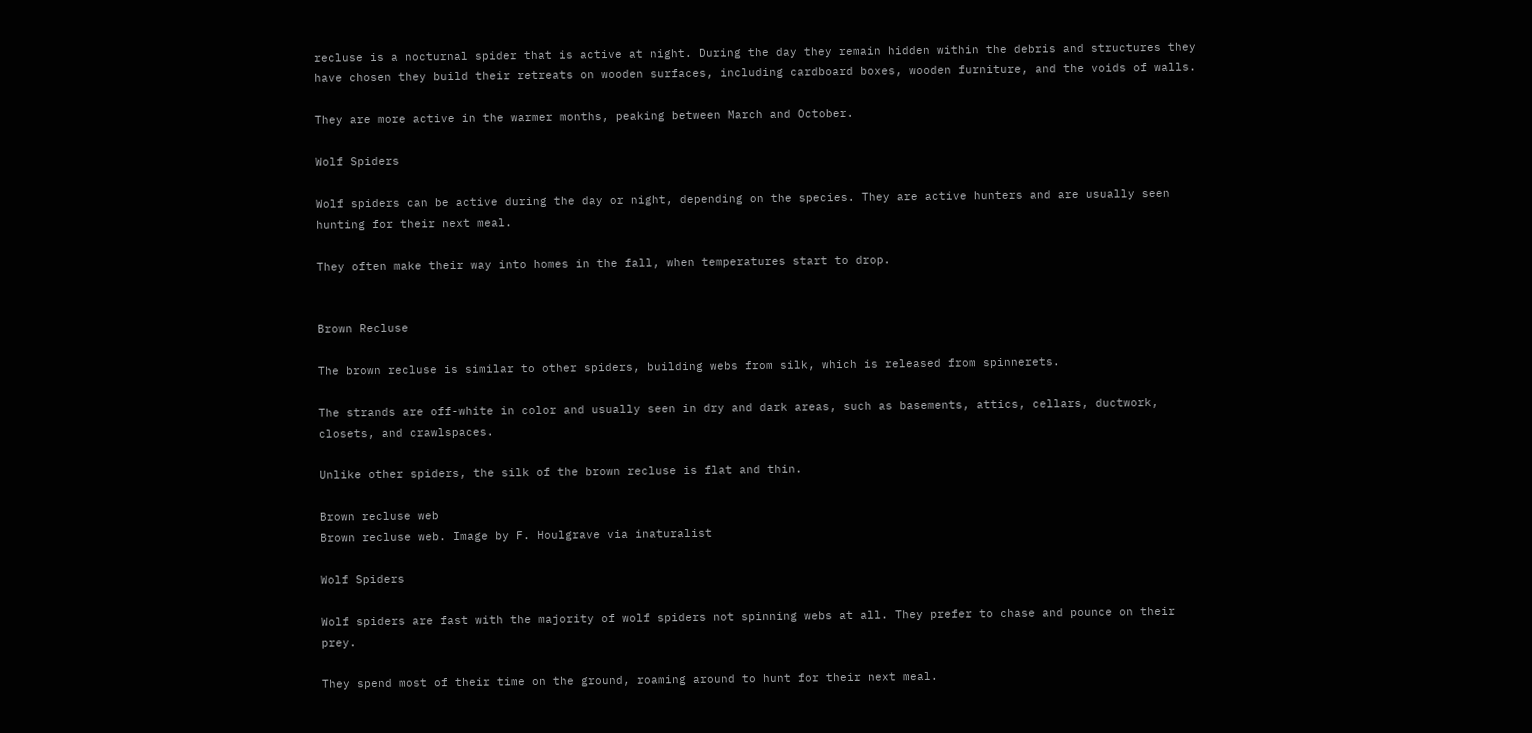recluse is a nocturnal spider that is active at night. During the day they remain hidden within the debris and structures they have chosen they build their retreats on wooden surfaces, including cardboard boxes, wooden furniture, and the voids of walls.

They are more active in the warmer months, peaking between March and October.

Wolf Spiders

Wolf spiders can be active during the day or night, depending on the species. They are active hunters and are usually seen hunting for their next meal.

They often make their way into homes in the fall, when temperatures start to drop.


Brown Recluse

The brown recluse is similar to other spiders, building webs from silk, which is released from spinnerets.

The strands are off-white in color and usually seen in dry and dark areas, such as basements, attics, cellars, ductwork, closets, and crawlspaces.

Unlike other spiders, the silk of the brown recluse is flat and thin.

Brown recluse web
Brown recluse web. Image by F. Houlgrave via inaturalist

Wolf Spiders

Wolf spiders are fast with the majority of wolf spiders not spinning webs at all. They prefer to chase and pounce on their prey.

They spend most of their time on the ground, roaming around to hunt for their next meal.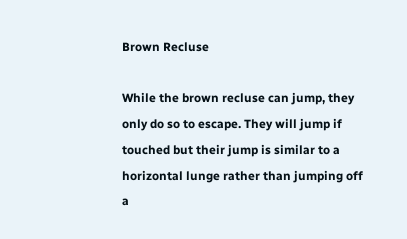Brown Recluse

While the brown recluse can jump, they only do so to escape. They will jump if touched but their jump is similar to a horizontal lunge rather than jumping off a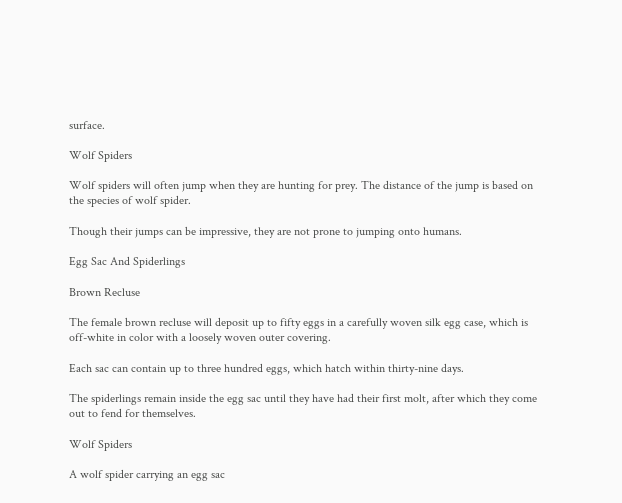surface.

Wolf Spiders

Wolf spiders will often jump when they are hunting for prey. The distance of the jump is based on the species of wolf spider.

Though their jumps can be impressive, they are not prone to jumping onto humans.

Egg Sac And Spiderlings

Brown Recluse

The female brown recluse will deposit up to fifty eggs in a carefully woven silk egg case, which is off-white in color with a loosely woven outer covering.

Each sac can contain up to three hundred eggs, which hatch within thirty-nine days.

The spiderlings remain inside the egg sac until they have had their first molt, after which they come out to fend for themselves.

Wolf Spiders

A wolf spider carrying an egg sac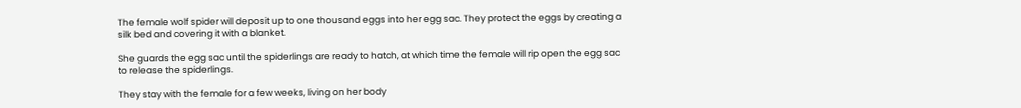The female wolf spider will deposit up to one thousand eggs into her egg sac. They protect the eggs by creating a silk bed and covering it with a blanket.

She guards the egg sac until the spiderlings are ready to hatch, at which time the female will rip open the egg sac to release the spiderlings.

They stay with the female for a few weeks, living on her body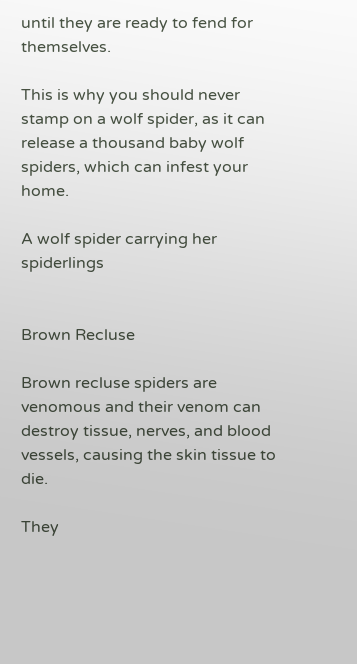until they are ready to fend for themselves.

This is why you should never stamp on a wolf spider, as it can release a thousand baby wolf spiders, which can infest your home.

A wolf spider carrying her spiderlings


Brown Recluse

Brown recluse spiders are venomous and their venom can destroy tissue, nerves, and blood vessels, causing the skin tissue to die.

They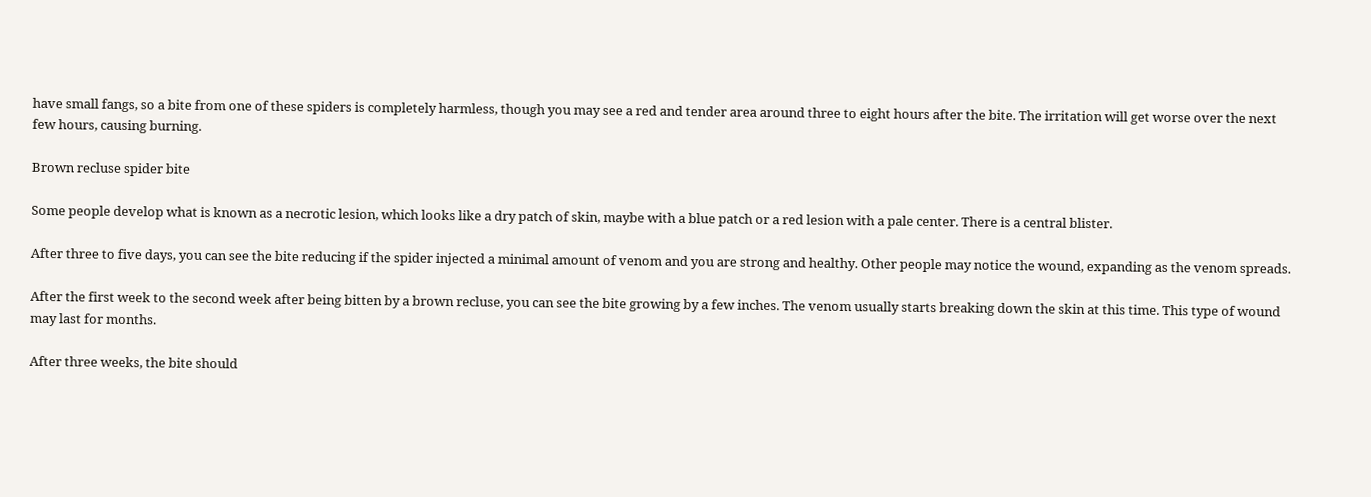have small fangs, so a bite from one of these spiders is completely harmless, though you may see a red and tender area around three to eight hours after the bite. The irritation will get worse over the next few hours, causing burning.

Brown recluse spider bite

Some people develop what is known as a necrotic lesion, which looks like a dry patch of skin, maybe with a blue patch or a red lesion with a pale center. There is a central blister.

After three to five days, you can see the bite reducing if the spider injected a minimal amount of venom and you are strong and healthy. Other people may notice the wound, expanding as the venom spreads.

After the first week to the second week after being bitten by a brown recluse, you can see the bite growing by a few inches. The venom usually starts breaking down the skin at this time. This type of wound may last for months.

After three weeks, the bite should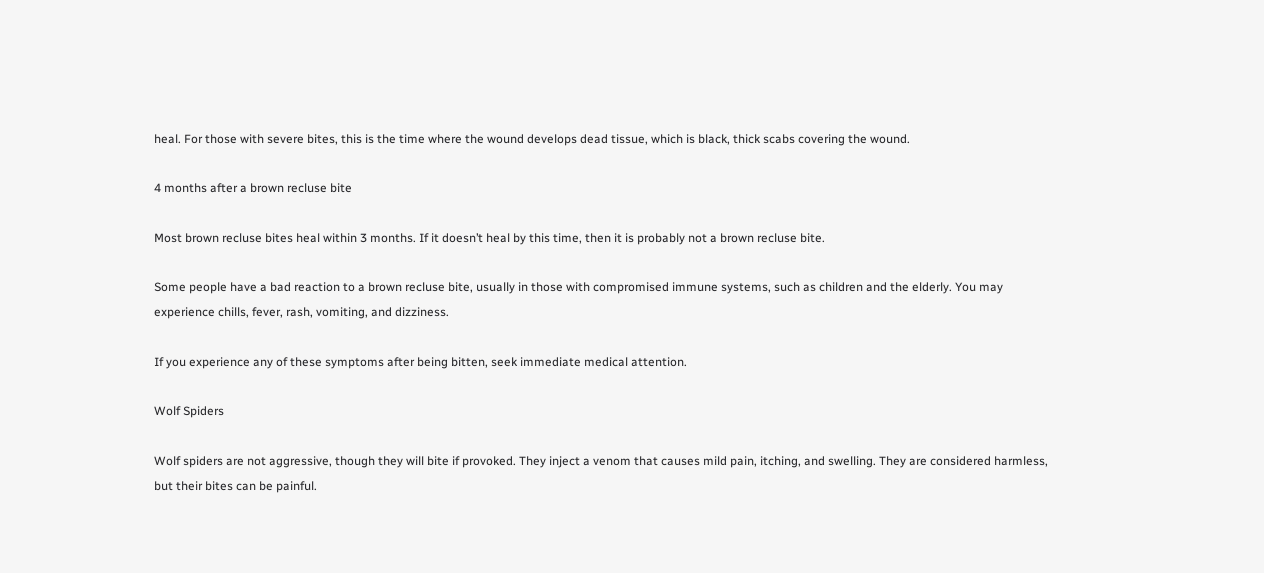heal. For those with severe bites, this is the time where the wound develops dead tissue, which is black, thick scabs covering the wound.

4 months after a brown recluse bite

Most brown recluse bites heal within 3 months. If it doesn’t heal by this time, then it is probably not a brown recluse bite.

Some people have a bad reaction to a brown recluse bite, usually in those with compromised immune systems, such as children and the elderly. You may experience chills, fever, rash, vomiting, and dizziness.

If you experience any of these symptoms after being bitten, seek immediate medical attention.

Wolf Spiders

Wolf spiders are not aggressive, though they will bite if provoked. They inject a venom that causes mild pain, itching, and swelling. They are considered harmless, but their bites can be painful.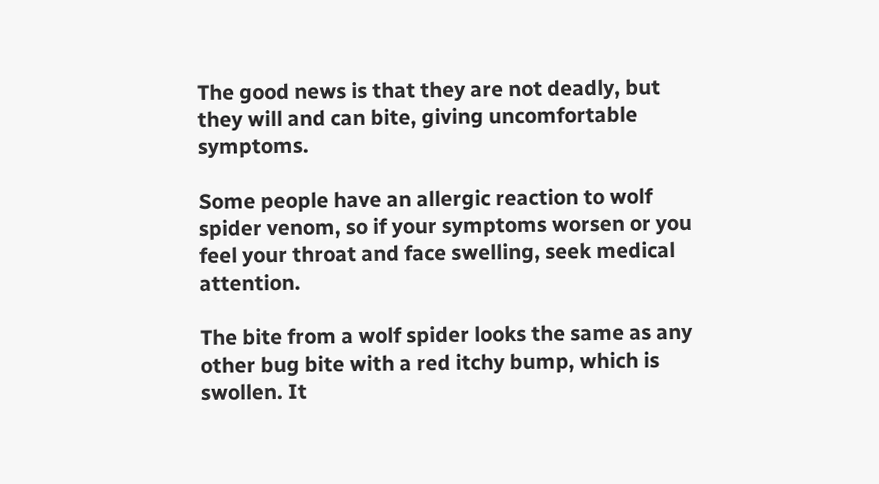The good news is that they are not deadly, but they will and can bite, giving uncomfortable symptoms.

Some people have an allergic reaction to wolf spider venom, so if your symptoms worsen or you feel your throat and face swelling, seek medical attention.

The bite from a wolf spider looks the same as any other bug bite with a red itchy bump, which is swollen. It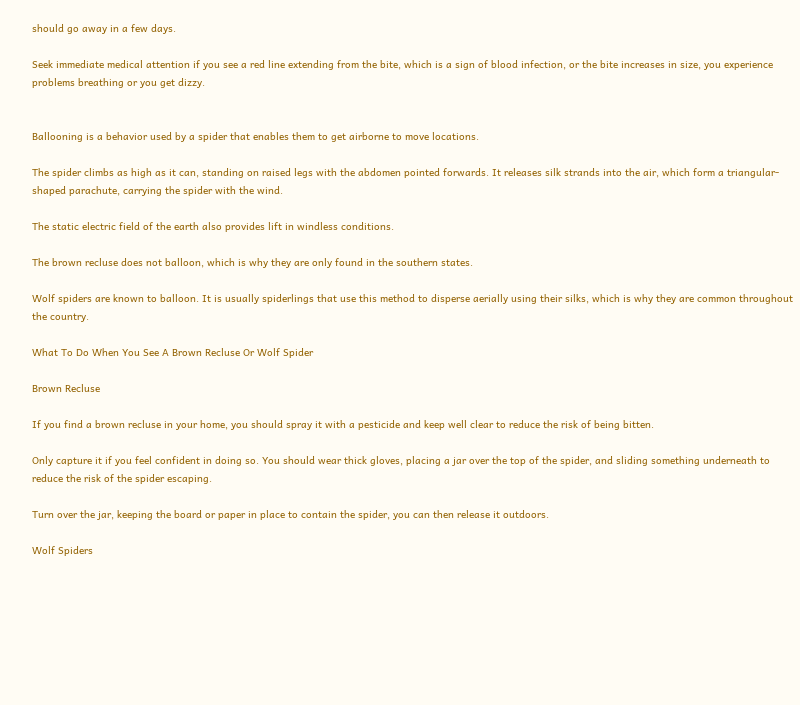should go away in a few days.

Seek immediate medical attention if you see a red line extending from the bite, which is a sign of blood infection, or the bite increases in size, you experience problems breathing or you get dizzy.


Ballooning is a behavior used by a spider that enables them to get airborne to move locations.

The spider climbs as high as it can, standing on raised legs with the abdomen pointed forwards. It releases silk strands into the air, which form a triangular-shaped parachute, carrying the spider with the wind.

The static electric field of the earth also provides lift in windless conditions.

The brown recluse does not balloon, which is why they are only found in the southern states.

Wolf spiders are known to balloon. It is usually spiderlings that use this method to disperse aerially using their silks, which is why they are common throughout the country.

What To Do When You See A Brown Recluse Or Wolf Spider

Brown Recluse

If you find a brown recluse in your home, you should spray it with a pesticide and keep well clear to reduce the risk of being bitten.

Only capture it if you feel confident in doing so. You should wear thick gloves, placing a jar over the top of the spider, and sliding something underneath to reduce the risk of the spider escaping.

Turn over the jar, keeping the board or paper in place to contain the spider, you can then release it outdoors.

Wolf Spiders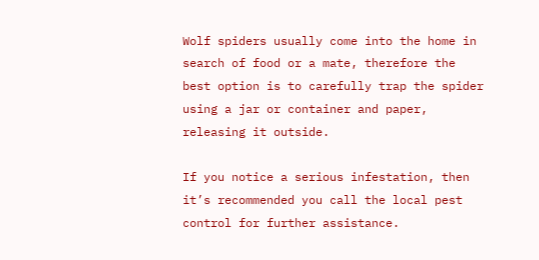Wolf spiders usually come into the home in search of food or a mate, therefore the best option is to carefully trap the spider using a jar or container and paper, releasing it outside.

If you notice a serious infestation, then it’s recommended you call the local pest control for further assistance.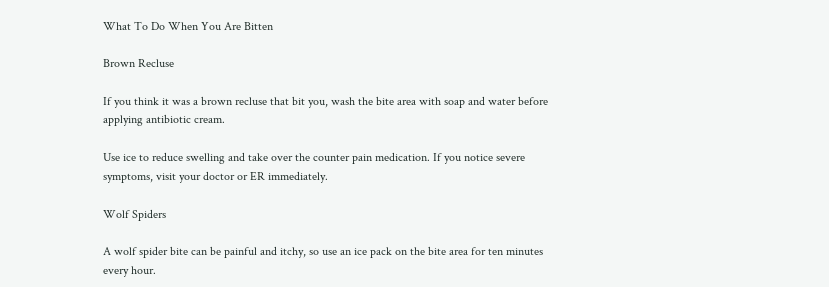What To Do When You Are Bitten

Brown Recluse

If you think it was a brown recluse that bit you, wash the bite area with soap and water before applying antibiotic cream.

Use ice to reduce swelling and take over the counter pain medication. If you notice severe symptoms, visit your doctor or ER immediately.

Wolf Spiders

A wolf spider bite can be painful and itchy, so use an ice pack on the bite area for ten minutes every hour.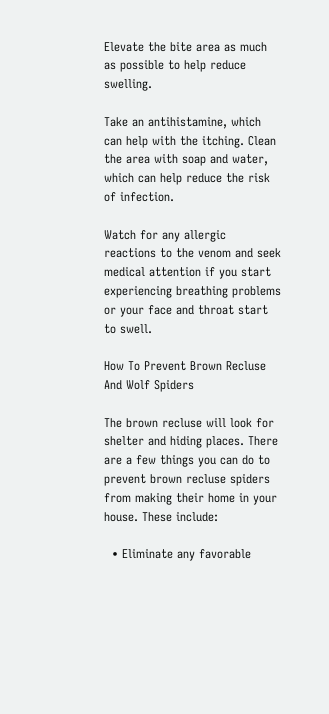Elevate the bite area as much as possible to help reduce swelling.

Take an antihistamine, which can help with the itching. Clean the area with soap and water, which can help reduce the risk of infection.

Watch for any allergic reactions to the venom and seek medical attention if you start experiencing breathing problems or your face and throat start to swell.

How To Prevent Brown Recluse And Wolf Spiders

The brown recluse will look for shelter and hiding places. There are a few things you can do to prevent brown recluse spiders from making their home in your house. These include:

  • Eliminate any favorable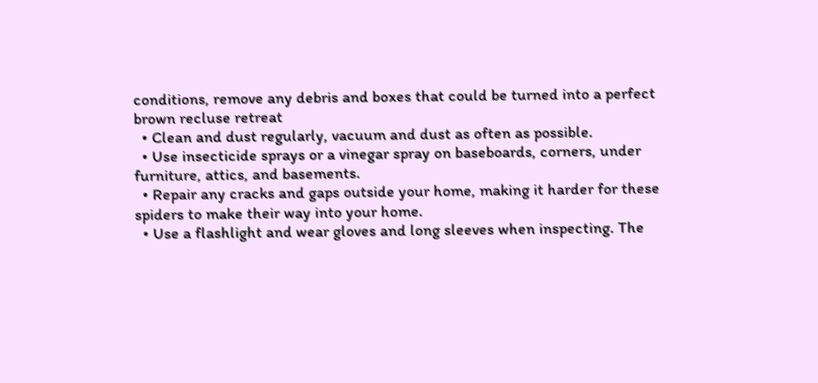conditions, remove any debris and boxes that could be turned into a perfect brown recluse retreat
  • Clean and dust regularly, vacuum and dust as often as possible.
  • Use insecticide sprays or a vinegar spray on baseboards, corners, under furniture, attics, and basements.
  • Repair any cracks and gaps outside your home, making it harder for these spiders to make their way into your home.
  • Use a flashlight and wear gloves and long sleeves when inspecting. The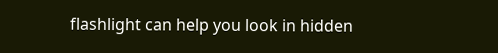flashlight can help you look in hidden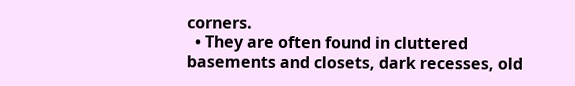corners.
  • They are often found in cluttered basements and closets, dark recesses, old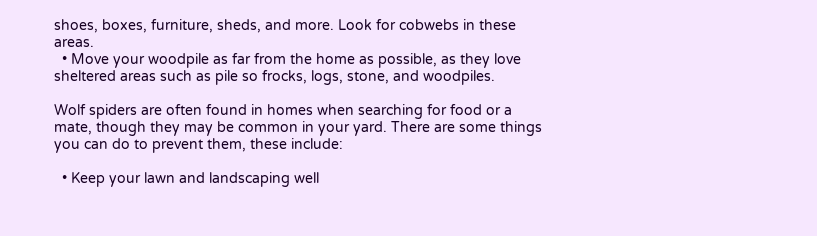shoes, boxes, furniture, sheds, and more. Look for cobwebs in these areas.
  • Move your woodpile as far from the home as possible, as they love sheltered areas such as pile so frocks, logs, stone, and woodpiles.

Wolf spiders are often found in homes when searching for food or a mate, though they may be common in your yard. There are some things you can do to prevent them, these include:

  • Keep your lawn and landscaping well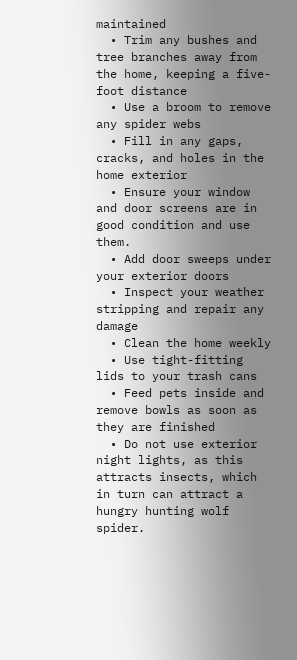maintained
  • Trim any bushes and tree branches away from the home, keeping a five-foot distance
  • Use a broom to remove any spider webs
  • Fill in any gaps, cracks, and holes in the home exterior
  • Ensure your window and door screens are in good condition and use them.
  • Add door sweeps under your exterior doors
  • Inspect your weather stripping and repair any damage
  • Clean the home weekly
  • Use tight-fitting lids to your trash cans
  • Feed pets inside and remove bowls as soon as they are finished
  • Do not use exterior night lights, as this attracts insects, which in turn can attract a hungry hunting wolf spider.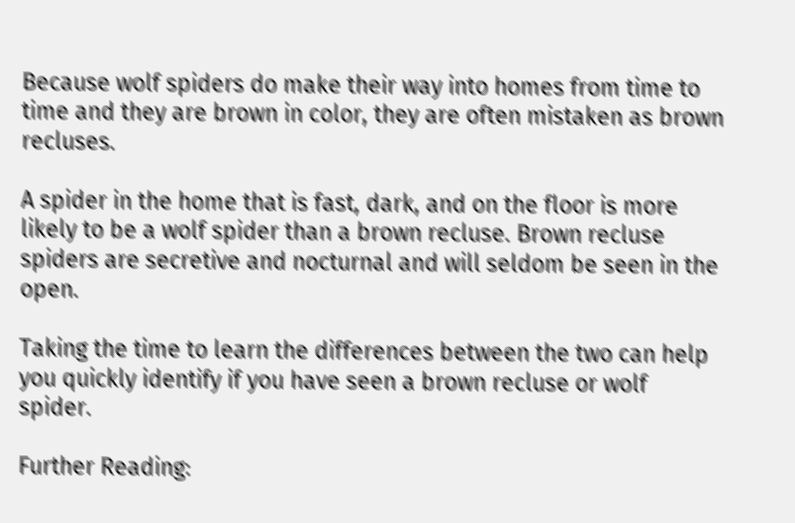Because wolf spiders do make their way into homes from time to time and they are brown in color, they are often mistaken as brown recluses.

A spider in the home that is fast, dark, and on the floor is more likely to be a wolf spider than a brown recluse. Brown recluse spiders are secretive and nocturnal and will seldom be seen in the open.

Taking the time to learn the differences between the two can help you quickly identify if you have seen a brown recluse or wolf spider.

Further Reading: